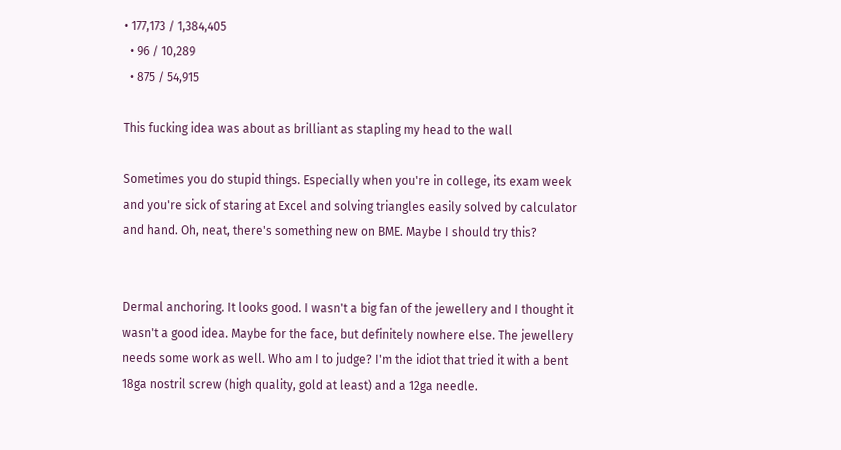• 177,173 / 1,384,405
  • 96 / 10,289
  • 875 / 54,915

This fucking idea was about as brilliant as stapling my head to the wall

Sometimes you do stupid things. Especially when you're in college, its exam week and you're sick of staring at Excel and solving triangles easily solved by calculator and hand. Oh, neat, there's something new on BME. Maybe I should try this?


Dermal anchoring. It looks good. I wasn't a big fan of the jewellery and I thought it wasn't a good idea. Maybe for the face, but definitely nowhere else. The jewellery needs some work as well. Who am I to judge? I'm the idiot that tried it with a bent 18ga nostril screw (high quality, gold at least) and a 12ga needle.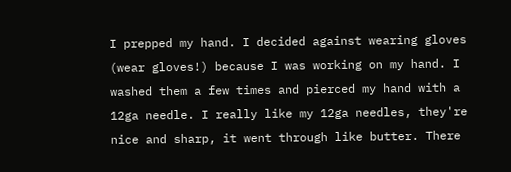I prepped my hand. I decided against wearing gloves (wear gloves!) because I was working on my hand. I washed them a few times and pierced my hand with a 12ga needle. I really like my 12ga needles, they're nice and sharp, it went through like butter. There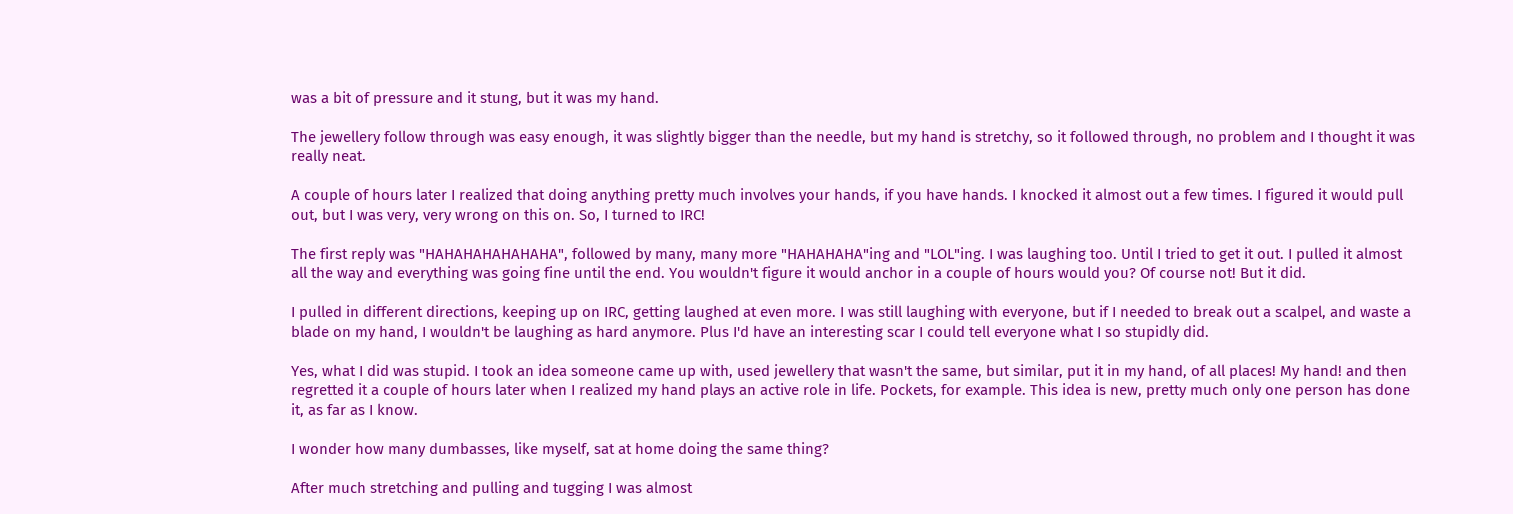was a bit of pressure and it stung, but it was my hand.

The jewellery follow through was easy enough, it was slightly bigger than the needle, but my hand is stretchy, so it followed through, no problem and I thought it was really neat.

A couple of hours later I realized that doing anything pretty much involves your hands, if you have hands. I knocked it almost out a few times. I figured it would pull out, but I was very, very wrong on this on. So, I turned to IRC!

The first reply was "HAHAHAHAHAHAHA", followed by many, many more "HAHAHAHA"ing and "LOL"ing. I was laughing too. Until I tried to get it out. I pulled it almost all the way and everything was going fine until the end. You wouldn't figure it would anchor in a couple of hours would you? Of course not! But it did.

I pulled in different directions, keeping up on IRC, getting laughed at even more. I was still laughing with everyone, but if I needed to break out a scalpel, and waste a blade on my hand, I wouldn't be laughing as hard anymore. Plus I'd have an interesting scar I could tell everyone what I so stupidly did.

Yes, what I did was stupid. I took an idea someone came up with, used jewellery that wasn't the same, but similar, put it in my hand, of all places! My hand! and then regretted it a couple of hours later when I realized my hand plays an active role in life. Pockets, for example. This idea is new, pretty much only one person has done it, as far as I know.

I wonder how many dumbasses, like myself, sat at home doing the same thing?

After much stretching and pulling and tugging I was almost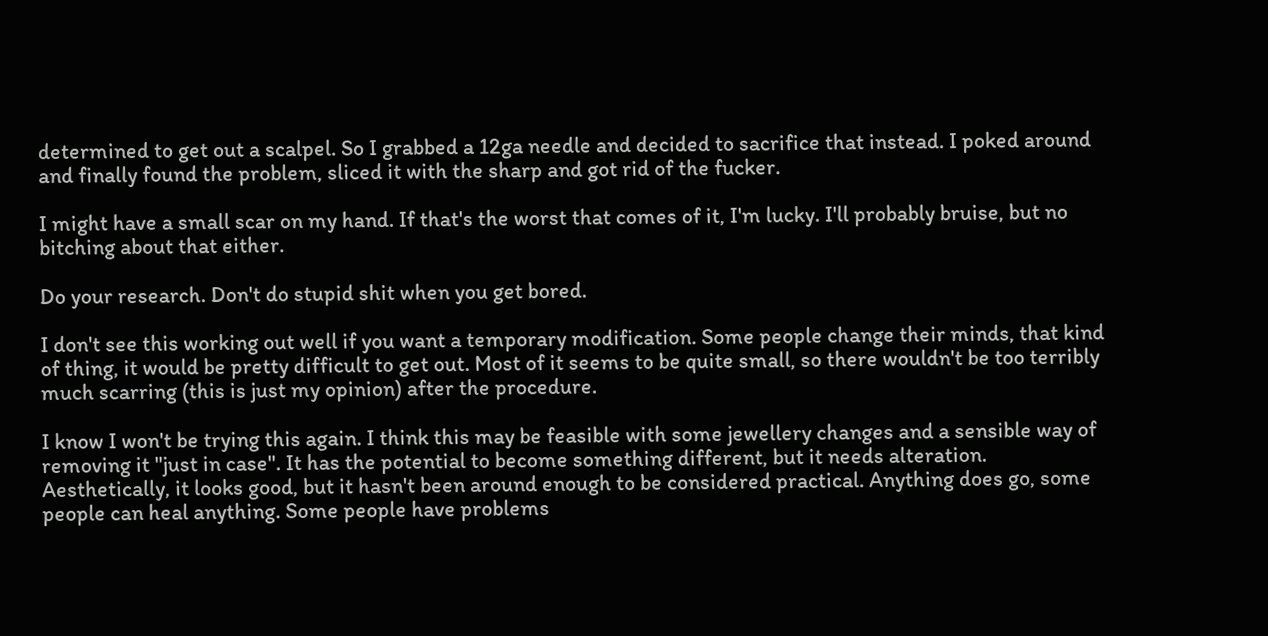determined to get out a scalpel. So I grabbed a 12ga needle and decided to sacrifice that instead. I poked around and finally found the problem, sliced it with the sharp and got rid of the fucker.

I might have a small scar on my hand. If that's the worst that comes of it, I'm lucky. I'll probably bruise, but no bitching about that either.

Do your research. Don't do stupid shit when you get bored.

I don't see this working out well if you want a temporary modification. Some people change their minds, that kind of thing, it would be pretty difficult to get out. Most of it seems to be quite small, so there wouldn't be too terribly much scarring (this is just my opinion) after the procedure.

I know I won't be trying this again. I think this may be feasible with some jewellery changes and a sensible way of removing it "just in case". It has the potential to become something different, but it needs alteration. Aesthetically, it looks good, but it hasn't been around enough to be considered practical. Anything does go, some people can heal anything. Some people have problems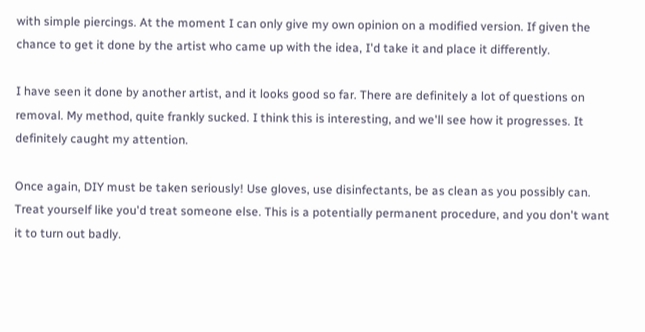with simple piercings. At the moment I can only give my own opinion on a modified version. If given the chance to get it done by the artist who came up with the idea, I'd take it and place it differently.

I have seen it done by another artist, and it looks good so far. There are definitely a lot of questions on removal. My method, quite frankly sucked. I think this is interesting, and we'll see how it progresses. It definitely caught my attention.

Once again, DIY must be taken seriously! Use gloves, use disinfectants, be as clean as you possibly can. Treat yourself like you'd treat someone else. This is a potentially permanent procedure, and you don't want it to turn out badly.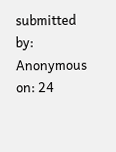submitted by: Anonymous
on: 24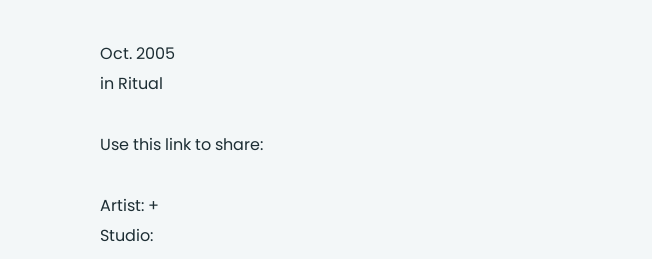Oct. 2005
in Ritual

Use this link to share:

Artist: +
Studio: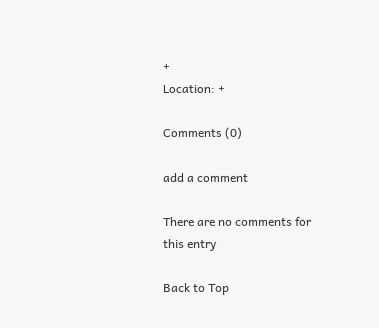+
Location: +

Comments (0)

add a comment

There are no comments for this entry

Back to Top